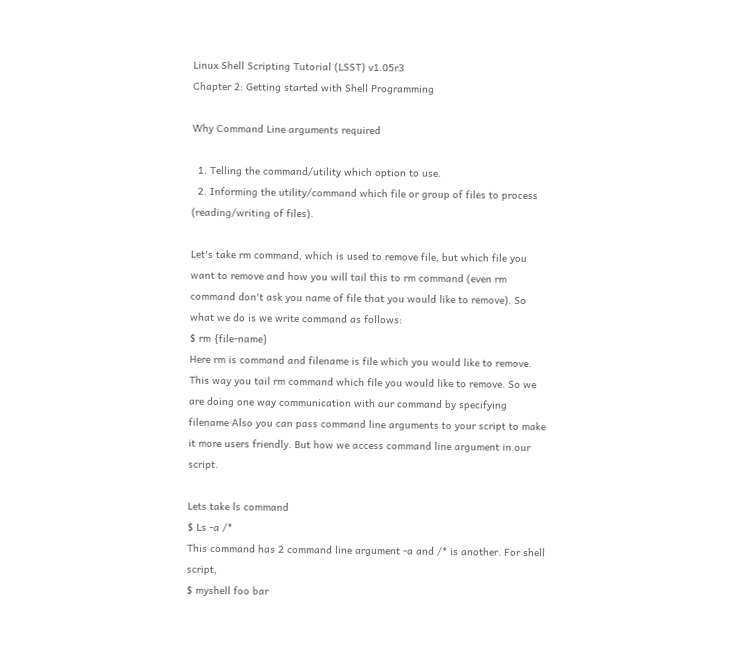Linux Shell Scripting Tutorial (LSST) v1.05r3
Chapter 2: Getting started with Shell Programming

Why Command Line arguments required

  1. Telling the command/utility which option to use.
  2. Informing the utility/command which file or group of files to process (reading/writing of files).

Let's take rm command, which is used to remove file, but which file you want to remove and how you will tail this to rm command (even rm command don't ask you name of file that you would like to remove). So what we do is we write command as follows:
$ rm {file-name}
Here rm is command and filename is file which you would like to remove. This way you tail rm command which file you would like to remove. So we are doing one way communication with our command by specifying filename Also you can pass command line arguments to your script to make it more users friendly. But how we access command line argument in our script.

Lets take ls command
$ Ls -a /*
This command has 2 command line argument -a and /* is another. For shell script,
$ myshell foo bar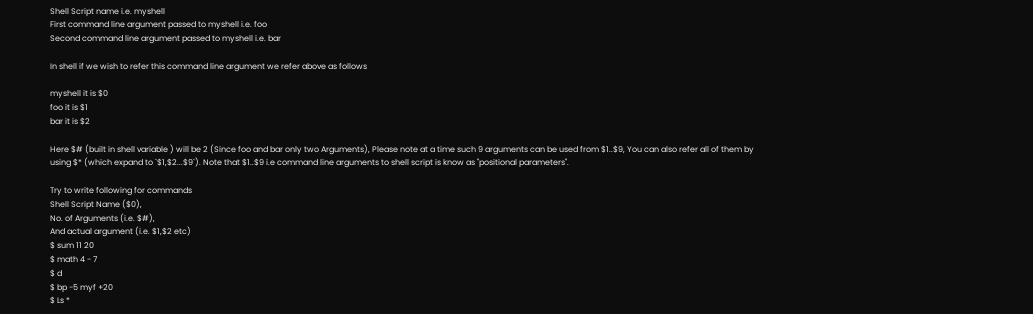Shell Script name i.e. myshell
First command line argument passed to myshell i.e. foo
Second command line argument passed to myshell i.e. bar

In shell if we wish to refer this command line argument we refer above as follows

myshell it is $0
foo it is $1
bar it is $2

Here $# (built in shell variable ) will be 2 (Since foo and bar only two Arguments), Please note at a time such 9 arguments can be used from $1..$9, You can also refer all of them by using $* (which expand to `$1,$2...$9`). Note that $1..$9 i.e command line arguments to shell script is know as "positional parameters".

Try to write following for commands
Shell Script Name ($0),
No. of Arguments (i.e. $#),
And actual argument (i.e. $1,$2 etc)
$ sum 11 20
$ math 4 - 7
$ d
$ bp -5 myf +20
$ Ls *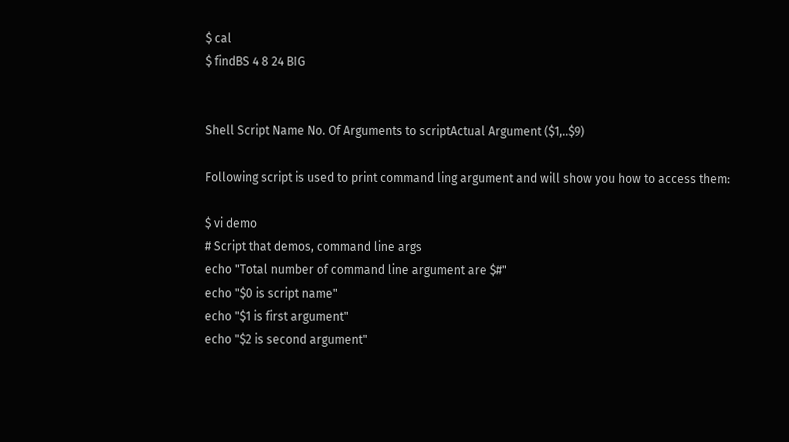$ cal
$ findBS 4 8 24 BIG


Shell Script Name No. Of Arguments to scriptActual Argument ($1,..$9)

Following script is used to print command ling argument and will show you how to access them:

$ vi demo
# Script that demos, command line args
echo "Total number of command line argument are $#"
echo "$0 is script name"
echo "$1 is first argument"
echo "$2 is second argument"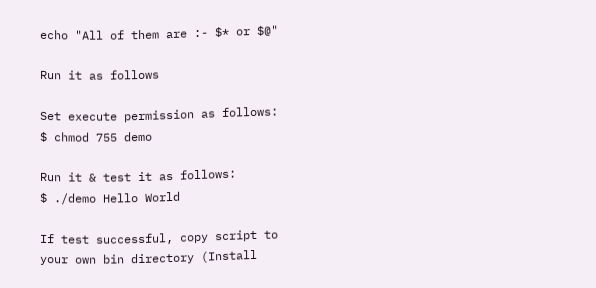echo "All of them are :- $* or $@"

Run it as follows

Set execute permission as follows:
$ chmod 755 demo

Run it & test it as follows:
$ ./demo Hello World

If test successful, copy script to your own bin directory (Install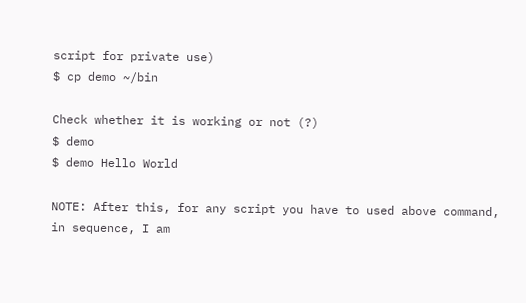script for private use)
$ cp demo ~/bin

Check whether it is working or not (?)
$ demo
$ demo Hello World

NOTE: After this, for any script you have to used above command, in sequence, I am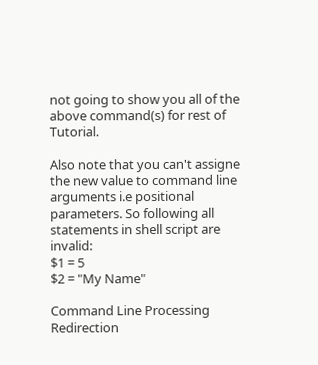not going to show you all of the above command(s) for rest of Tutorial.

Also note that you can't assigne the new value to command line arguments i.e positional parameters. So following all statements in shell script are invalid:
$1 = 5
$2 = "My Name"

Command Line Processing
Redirection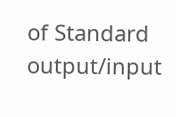of Standard output/input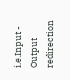i.e.Input - Output redirection